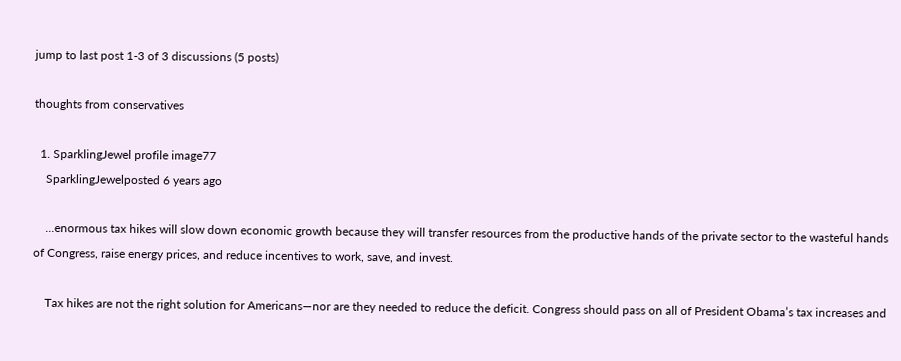jump to last post 1-3 of 3 discussions (5 posts)

thoughts from conservatives

  1. SparklingJewel profile image77
    SparklingJewelposted 6 years ago

    ...enormous tax hikes will slow down economic growth because they will transfer resources from the productive hands of the private sector to the wasteful hands of Congress, raise energy prices, and reduce incentives to work, save, and invest.

    Tax hikes are not the right solution for Americans—nor are they needed to reduce the deficit. Congress should pass on all of President Obama’s tax increases and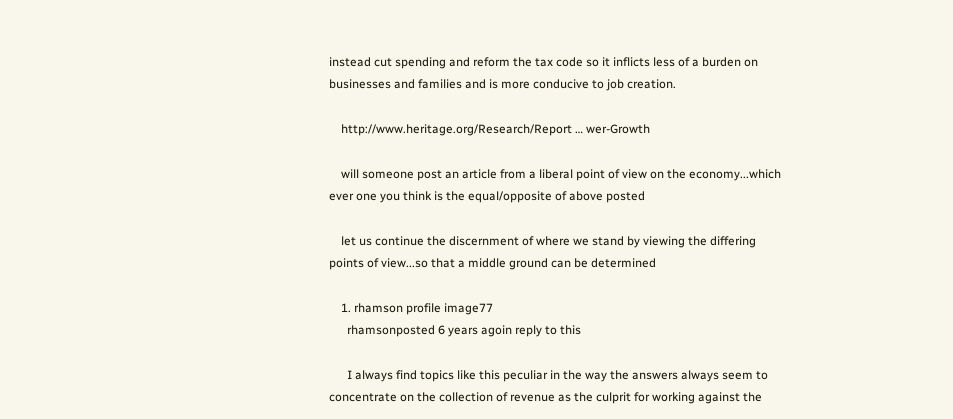instead cut spending and reform the tax code so it inflicts less of a burden on businesses and families and is more conducive to job creation.

    http://www.heritage.org/Research/Report … wer-Growth

    will someone post an article from a liberal point of view on the economy...which ever one you think is the equal/opposite of above posted

    let us continue the discernment of where we stand by viewing the differing points of view...so that a middle ground can be determined

    1. rhamson profile image77
      rhamsonposted 6 years agoin reply to this

      I always find topics like this peculiar in the way the answers always seem to concentrate on the collection of revenue as the culprit for working against the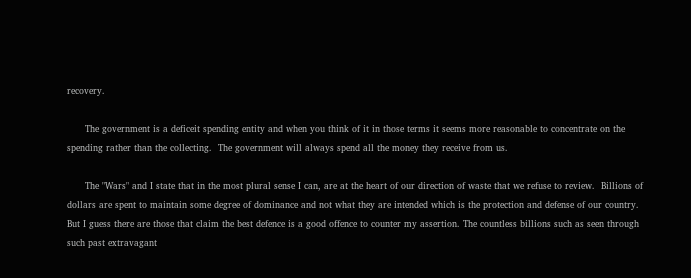recovery.

      The government is a deficeit spending entity and when you think of it in those terms it seems more reasonable to concentrate on the spending rather than the collecting.  The government will always spend all the money they receive from us.

      The "Wars" and I state that in the most plural sense I can, are at the heart of our direction of waste that we refuse to review.  Billions of dollars are spent to maintain some degree of dominance and not what they are intended which is the protection and defense of our country.  But I guess there are those that claim the best defence is a good offence to counter my assertion. The countless billions such as seen through such past extravagant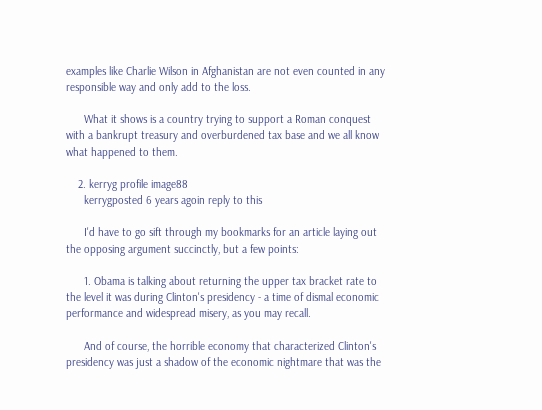examples like Charlie Wilson in Afghanistan are not even counted in any responsible way and only add to the loss.

      What it shows is a country trying to support a Roman conquest with a bankrupt treasury and overburdened tax base and we all know what happened to them.

    2. kerryg profile image88
      kerrygposted 6 years agoin reply to this

      I'd have to go sift through my bookmarks for an article laying out the opposing argument succinctly, but a few points:

      1. Obama is talking about returning the upper tax bracket rate to the level it was during Clinton's presidency - a time of dismal economic performance and widespread misery, as you may recall.

      And of course, the horrible economy that characterized Clinton's presidency was just a shadow of the economic nightmare that was the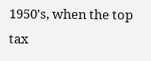1950's, when the top tax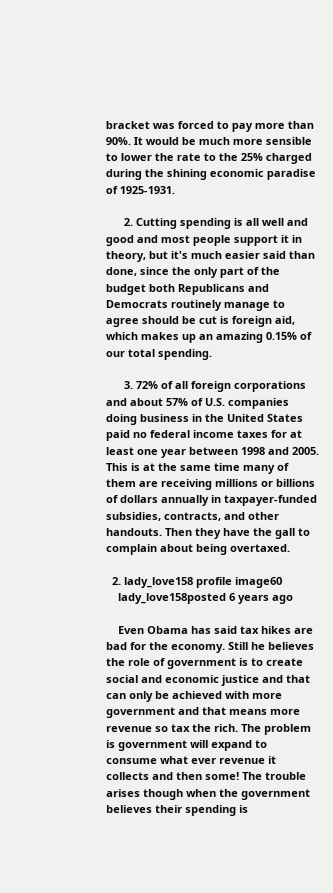bracket was forced to pay more than 90%. It would be much more sensible to lower the rate to the 25% charged during the shining economic paradise of 1925-1931.

      2. Cutting spending is all well and good and most people support it in theory, but it's much easier said than done, since the only part of the budget both Republicans and Democrats routinely manage to agree should be cut is foreign aid, which makes up an amazing 0.15% of our total spending.

      3. 72% of all foreign corporations and about 57% of U.S. companies doing business in the United States paid no federal income taxes for at least one year between 1998 and 2005. This is at the same time many of them are receiving millions or billions of dollars annually in taxpayer-funded subsidies, contracts, and other handouts. Then they have the gall to complain about being overtaxed.

  2. lady_love158 profile image60
    lady_love158posted 6 years ago

    Even Obama has said tax hikes are bad for the economy. Still he believes the role of government is to create social and economic justice and that can only be achieved with more government and that means more revenue so tax the rich. The problem is government will expand to consume what ever revenue it collects and then some! The trouble arises though when the government believes their spending is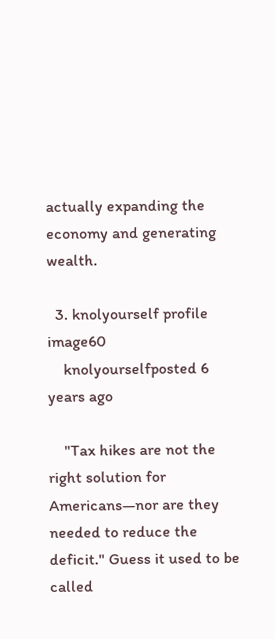actually expanding the economy and generating wealth.

  3. knolyourself profile image60
    knolyourselfposted 6 years ago

    "Tax hikes are not the right solution for Americans—nor are they needed to reduce the deficit." Guess it used to be called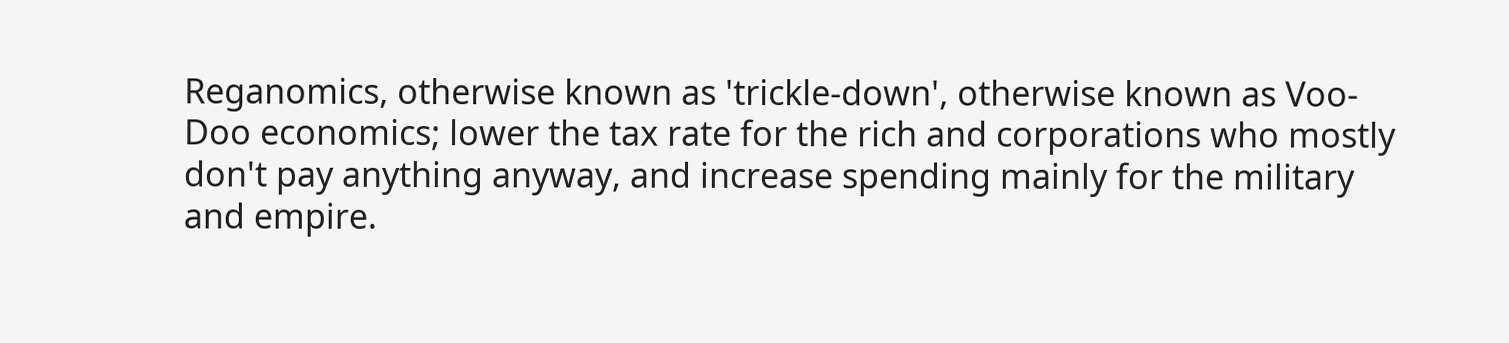Reganomics, otherwise known as 'trickle-down', otherwise known as Voo-Doo economics; lower the tax rate for the rich and corporations who mostly don't pay anything anyway, and increase spending mainly for the military and empire.